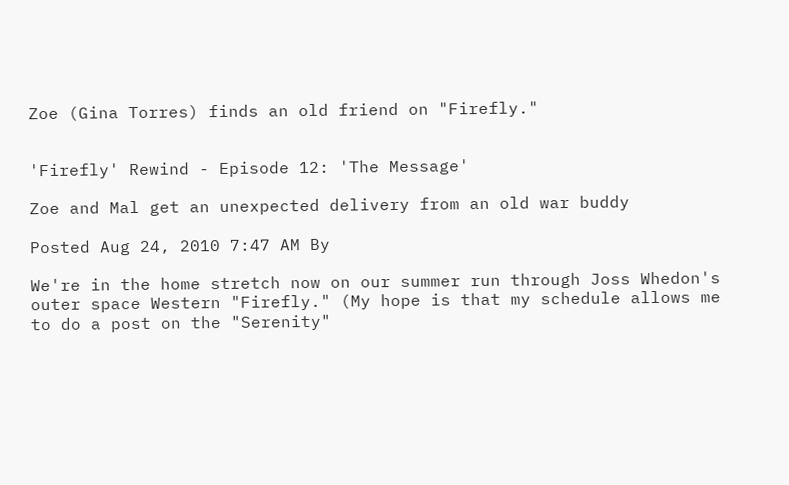Zoe (Gina Torres) finds an old friend on "Firefly."


'Firefly' Rewind - Episode 12: 'The Message'

Zoe and Mal get an unexpected delivery from an old war buddy

Posted Aug 24, 2010 7:47 AM By

We're in the home stretch now on our summer run through Joss Whedon's outer space Western "Firefly." (My hope is that my schedule allows me to do a post on the "Serenity"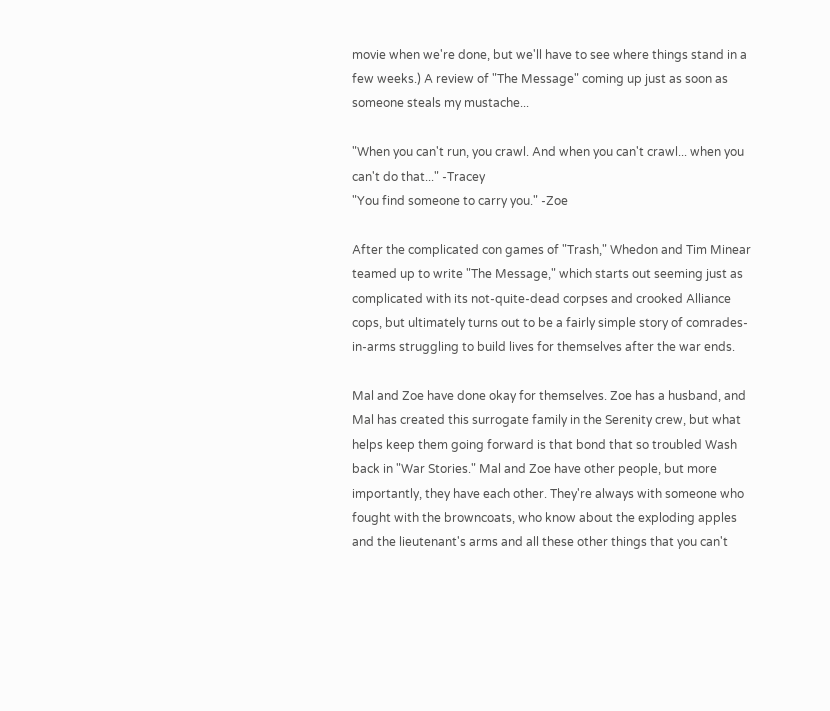movie when we're done, but we'll have to see where things stand in a few weeks.) A review of "The Message" coming up just as soon as someone steals my mustache...

"When you can't run, you crawl. And when you can't crawl... when you can't do that..." -Tracey
"You find someone to carry you." -Zoe

After the complicated con games of "Trash," Whedon and Tim Minear teamed up to write "The Message," which starts out seeming just as complicated with its not-quite-dead corpses and crooked Alliance cops, but ultimately turns out to be a fairly simple story of comrades-in-arms struggling to build lives for themselves after the war ends.

Mal and Zoe have done okay for themselves. Zoe has a husband, and Mal has created this surrogate family in the Serenity crew, but what helps keep them going forward is that bond that so troubled Wash back in "War Stories." Mal and Zoe have other people, but more importantly, they have each other. They're always with someone who fought with the browncoats, who know about the exploding apples and the lieutenant's arms and all these other things that you can't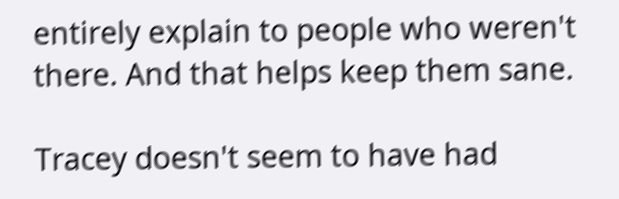entirely explain to people who weren't there. And that helps keep them sane.

Tracey doesn't seem to have had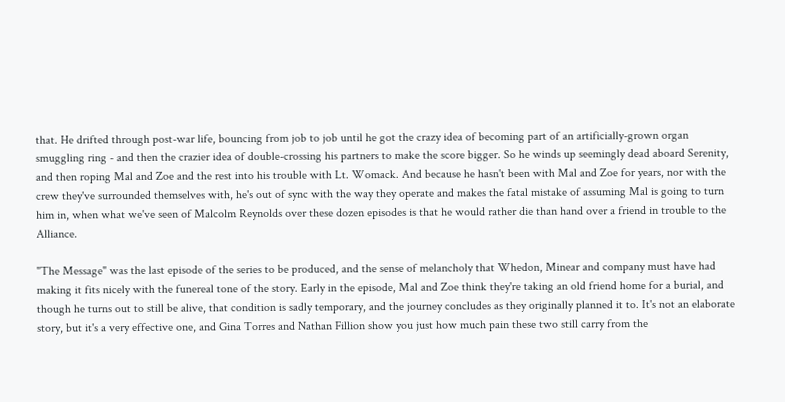that. He drifted through post-war life, bouncing from job to job until he got the crazy idea of becoming part of an artificially-grown organ smuggling ring - and then the crazier idea of double-crossing his partners to make the score bigger. So he winds up seemingly dead aboard Serenity, and then roping Mal and Zoe and the rest into his trouble with Lt. Womack. And because he hasn't been with Mal and Zoe for years, nor with the crew they've surrounded themselves with, he's out of sync with the way they operate and makes the fatal mistake of assuming Mal is going to turn him in, when what we've seen of Malcolm Reynolds over these dozen episodes is that he would rather die than hand over a friend in trouble to the Alliance.

"The Message" was the last episode of the series to be produced, and the sense of melancholy that Whedon, Minear and company must have had making it fits nicely with the funereal tone of the story. Early in the episode, Mal and Zoe think they're taking an old friend home for a burial, and though he turns out to still be alive, that condition is sadly temporary, and the journey concludes as they originally planned it to. It's not an elaborate story, but it's a very effective one, and Gina Torres and Nathan Fillion show you just how much pain these two still carry from the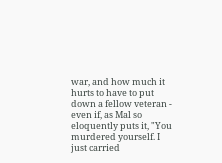war, and how much it hurts to have to put down a fellow veteran - even if, as Mal so eloquently puts it, "You murdered yourself. I just carried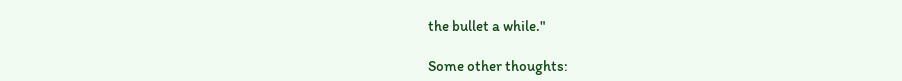the bullet a while."

Some other thoughts: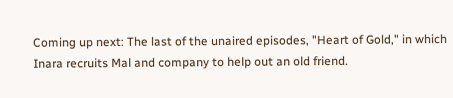Coming up next: The last of the unaired episodes, "Heart of Gold," in which Inara recruits Mal and company to help out an old friend.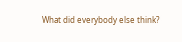What did everybody else think?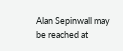Alan Sepinwall may be reached at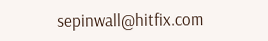sepinwall@hitfix.com